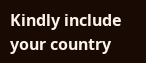Kindly include your country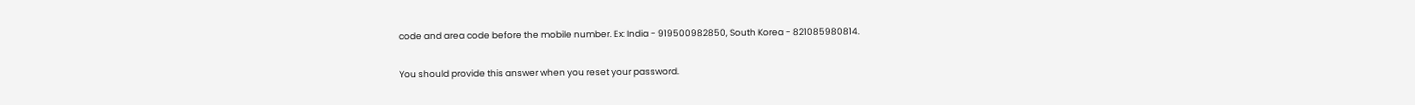code and area code before the mobile number. Ex: India - 919500982850, South Korea - 821085980814.

You should provide this answer when you reset your password.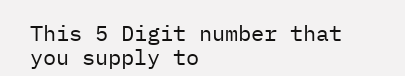This 5 Digit number that you supply to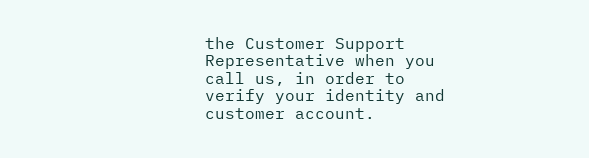the Customer Support Representative when you call us, in order to verify your identity and customer account.